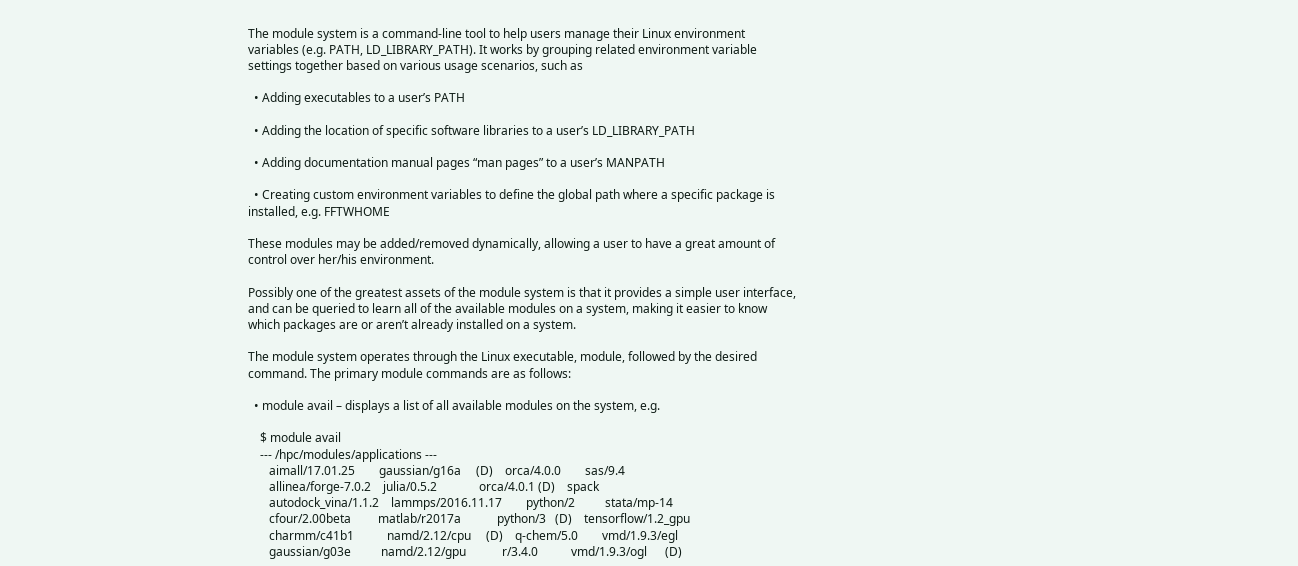The module system is a command-line tool to help users manage their Linux environment variables (e.g. PATH, LD_LIBRARY_PATH). It works by grouping related environment variable settings together based on various usage scenarios, such as

  • Adding executables to a user’s PATH

  • Adding the location of specific software libraries to a user’s LD_LIBRARY_PATH

  • Adding documentation manual pages “man pages” to a user’s MANPATH

  • Creating custom environment variables to define the global path where a specific package is installed, e.g. FFTWHOME

These modules may be added/removed dynamically, allowing a user to have a great amount of control over her/his environment.

Possibly one of the greatest assets of the module system is that it provides a simple user interface, and can be queried to learn all of the available modules on a system, making it easier to know which packages are or aren’t already installed on a system.

The module system operates through the Linux executable, module, followed by the desired command. The primary module commands are as follows:

  • module avail – displays a list of all available modules on the system, e.g.

    $ module avail
    --- /hpc/modules/applications ---
       aimall/17.01.25        gaussian/g16a     (D)    orca/4.0.0        sas/9.4
       allinea/forge-7.0.2    julia/0.5.2              orca/4.0.1 (D)    spack
       autodock_vina/1.1.2    lammps/2016.11.17        python/2          stata/mp-14
       cfour/2.00beta         matlab/r2017a            python/3   (D)    tensorflow/1.2_gpu
       charmm/c41b1           namd/2.12/cpu     (D)    q-chem/5.0        vmd/1.9.3/egl
       gaussian/g03e          namd/2.12/gpu            r/3.4.0           vmd/1.9.3/ogl      (D)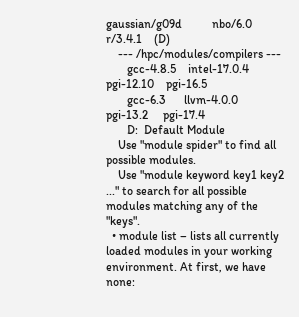gaussian/g09d          nbo/6.0                  r/3.4.1    (D)
    --- /hpc/modules/compilers ---
       gcc-4.8.5    intel-17.0.4    pgi-12.10    pgi-16.5
       gcc-6.3      llvm-4.0.0      pgi-13.2     pgi-17.4
       D:  Default Module
    Use "module spider" to find all possible modules.
    Use "module keyword key1 key2 ..." to search for all possible modules matching any of the "keys".
  • module list – lists all currently loaded modules in your working environment. At first, we have none: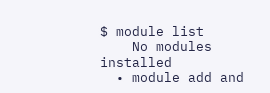$ module list
    No modules installed
  • module add and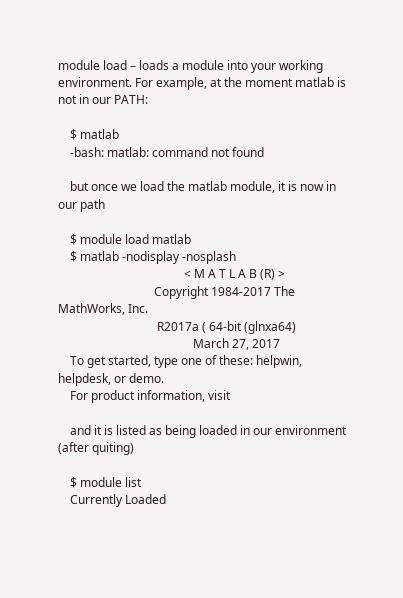module load – loads a module into your working environment. For example, at the moment matlab is not in our PATH:

    $ matlab
    -bash: matlab: command not found

    but once we load the matlab module, it is now in our path

    $ module load matlab
    $ matlab -nodisplay -nosplash
                                          < M A T L A B (R) >
                                Copyright 1984-2017 The MathWorks, Inc.
                                 R2017a ( 64-bit (glnxa64)
                                             March 27, 2017
    To get started, type one of these: helpwin, helpdesk, or demo.
    For product information, visit

    and it is listed as being loaded in our environment (after quiting)

    $ module list
    Currently Loaded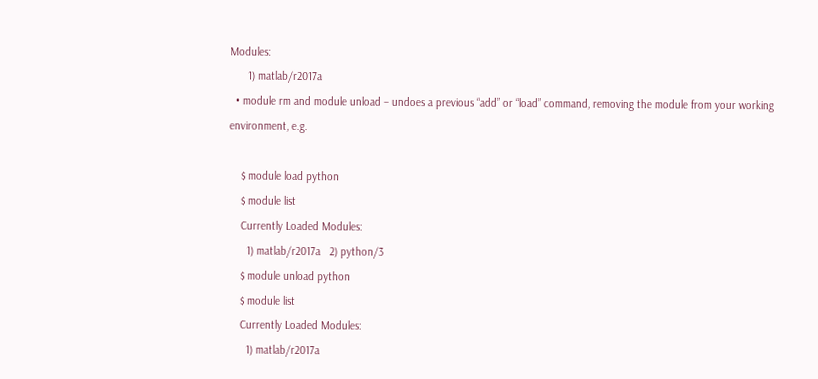Modules:
      1) matlab/r2017a
  • module rm and module unload – undoes a previous “add” or “load” command, removing the module from your working environment, e.g.

    $ module load python
    $ module list
    Currently Loaded Modules:
      1) matlab/r2017a   2) python/3
    $ module unload python
    $ module list
    Currently Loaded Modules:
      1) matlab/r2017a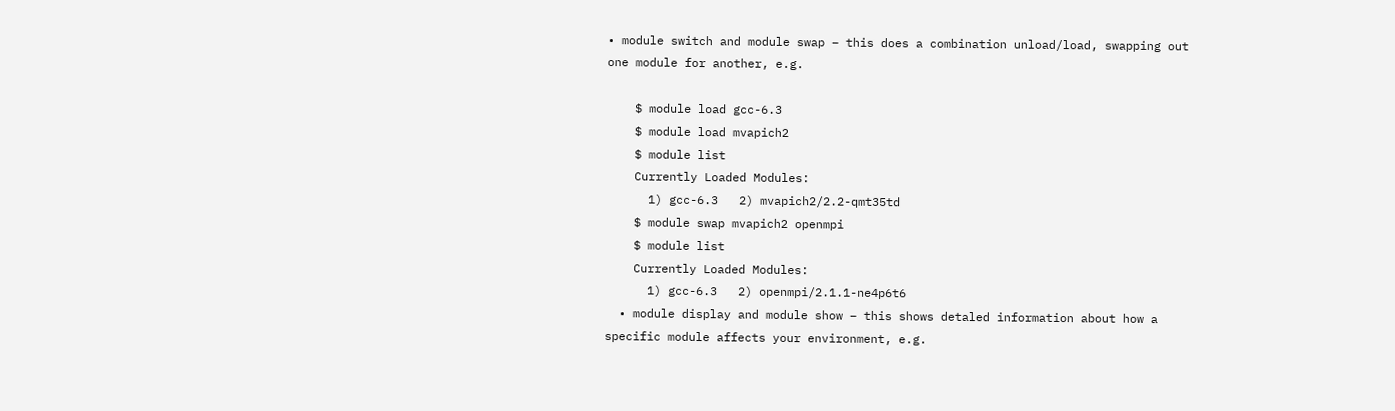• module switch and module swap – this does a combination unload/load, swapping out one module for another, e.g.

    $ module load gcc-6.3
    $ module load mvapich2
    $ module list
    Currently Loaded Modules:
      1) gcc-6.3   2) mvapich2/2.2-qmt35td
    $ module swap mvapich2 openmpi
    $ module list
    Currently Loaded Modules:
      1) gcc-6.3   2) openmpi/2.1.1-ne4p6t6
  • module display and module show – this shows detaled information about how a specific module affects your environment, e.g.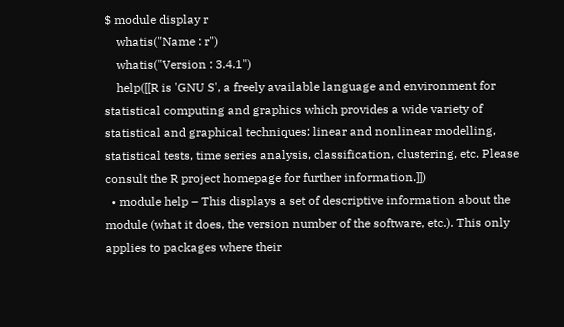$ module display r
    whatis("Name : r")
    whatis("Version : 3.4.1")
    help([[R is 'GNU S', a freely available language and environment for statistical computing and graphics which provides a wide variety of statistical and graphical techniques: linear and nonlinear modelling, statistical tests, time series analysis, classification, clustering, etc. Please consult the R project homepage for further information.]])
  • module help – This displays a set of descriptive information about the module (what it does, the version number of the software, etc.). This only applies to packages where their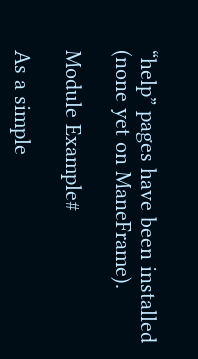“help” pages have been installed (none yet on ManeFrame).

Module Example#

As a simple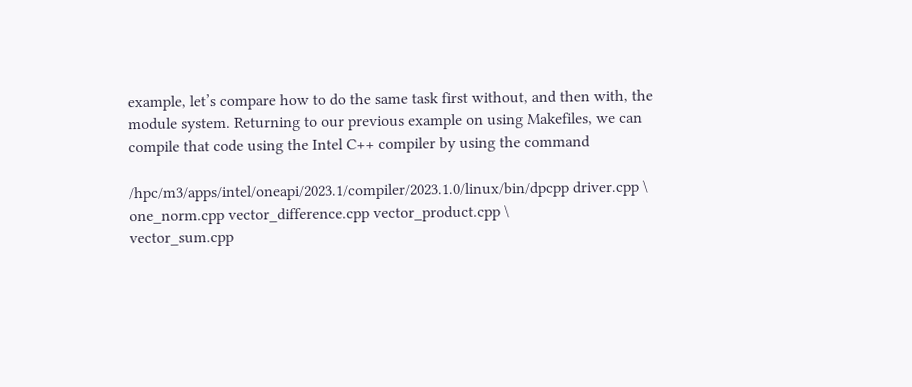example, let’s compare how to do the same task first without, and then with, the module system. Returning to our previous example on using Makefiles, we can compile that code using the Intel C++ compiler by using the command

/hpc/m3/apps/intel/oneapi/2023.1/compiler/2023.1.0/linux/bin/dpcpp driver.cpp \
one_norm.cpp vector_difference.cpp vector_product.cpp \
vector_sum.cpp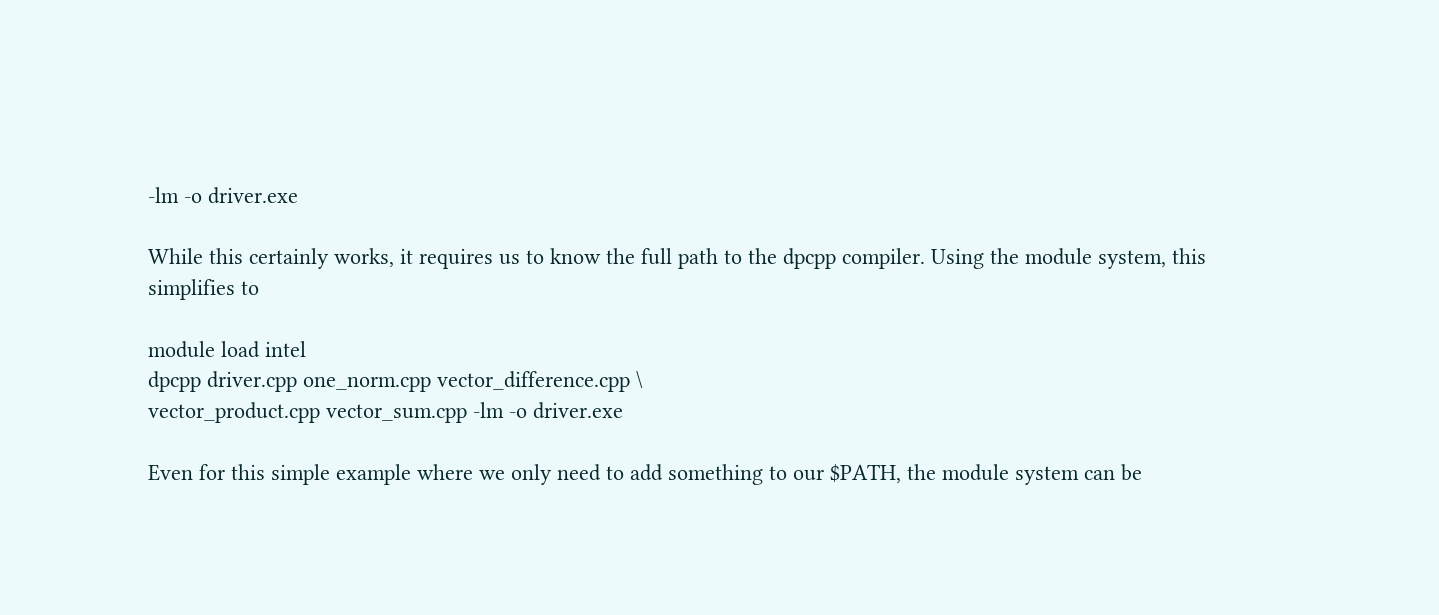-lm -o driver.exe

While this certainly works, it requires us to know the full path to the dpcpp compiler. Using the module system, this simplifies to

module load intel
dpcpp driver.cpp one_norm.cpp vector_difference.cpp \
vector_product.cpp vector_sum.cpp -lm -o driver.exe

Even for this simple example where we only need to add something to our $PATH, the module system can be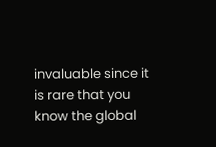invaluable since it is rare that you know the global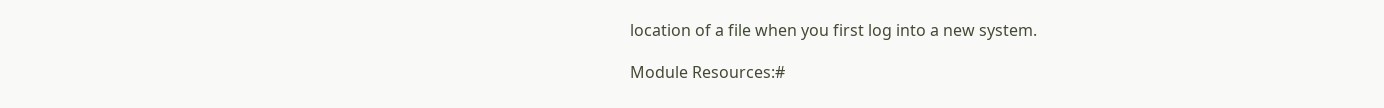location of a file when you first log into a new system.

Module Resources:#